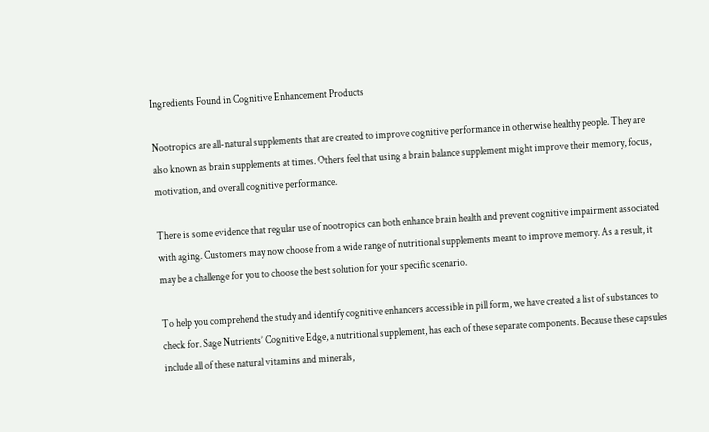Ingredients Found in Cognitive Enhancement Products

Nootropics are all-natural supplements that are created to improve cognitive performance in otherwise healthy people. They are also known as brain supplements at times. Others feel that using a brain balance supplement might improve their memory, focus, motivation, and overall cognitive performance.

There is some evidence that regular use of nootropics can both enhance brain health and prevent cognitive impairment associated with aging. Customers may now choose from a wide range of nutritional supplements meant to improve memory. As a result, it may be a challenge for you to choose the best solution for your specific scenario.

To help you comprehend the study and identify cognitive enhancers accessible in pill form, we have created a list of substances to check for. Sage Nutrients’ Cognitive Edge, a nutritional supplement, has each of these separate components. Because these capsules include all of these natural vitamins and minerals,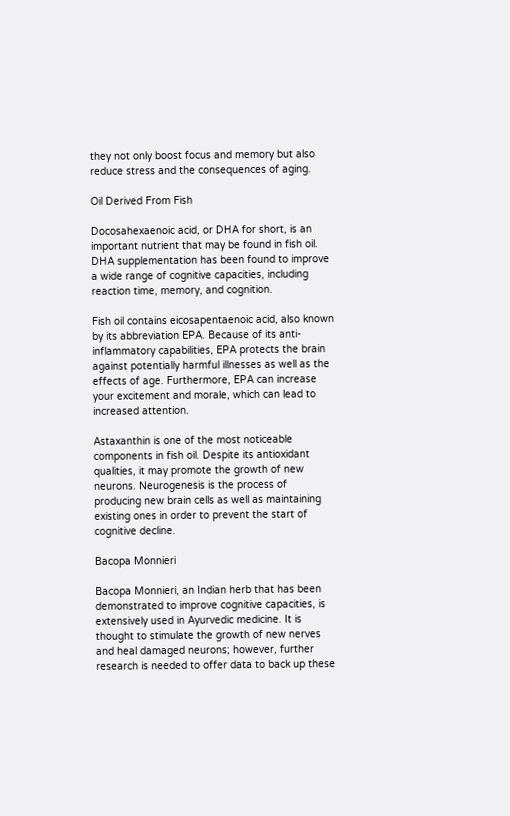they not only boost focus and memory but also reduce stress and the consequences of aging.

Oil Derived From Fish

Docosahexaenoic acid, or DHA for short, is an important nutrient that may be found in fish oil. DHA supplementation has been found to improve a wide range of cognitive capacities, including reaction time, memory, and cognition.

Fish oil contains eicosapentaenoic acid, also known by its abbreviation EPA. Because of its anti-inflammatory capabilities, EPA protects the brain against potentially harmful illnesses as well as the effects of age. Furthermore, EPA can increase your excitement and morale, which can lead to increased attention.

Astaxanthin is one of the most noticeable components in fish oil. Despite its antioxidant qualities, it may promote the growth of new neurons. Neurogenesis is the process of producing new brain cells as well as maintaining existing ones in order to prevent the start of cognitive decline.

Bacopa Monnieri

Bacopa Monnieri, an Indian herb that has been demonstrated to improve cognitive capacities, is extensively used in Ayurvedic medicine. It is thought to stimulate the growth of new nerves and heal damaged neurons; however, further research is needed to offer data to back up these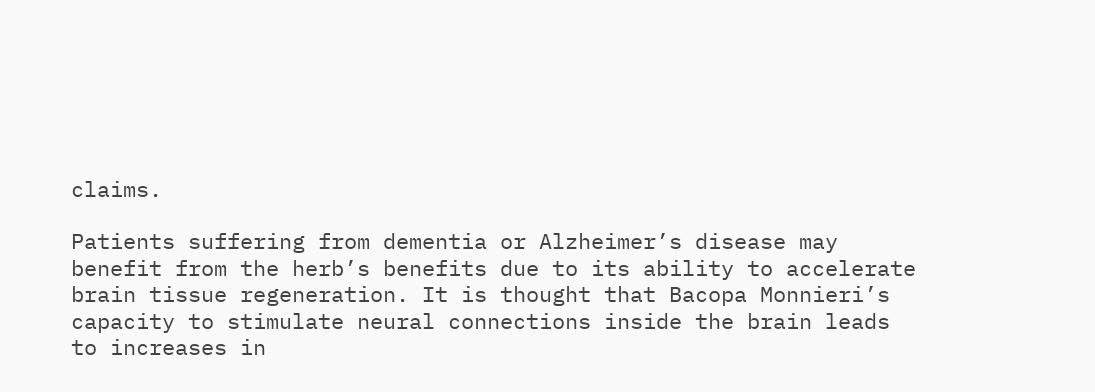claims.

Patients suffering from dementia or Alzheimer’s disease may benefit from the herb’s benefits due to its ability to accelerate brain tissue regeneration. It is thought that Bacopa Monnieri’s capacity to stimulate neural connections inside the brain leads to increases in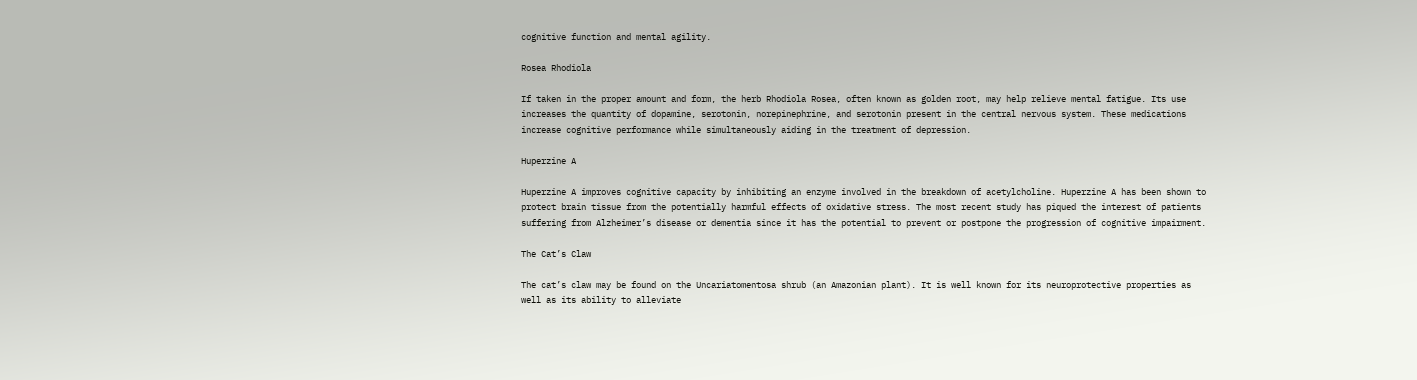cognitive function and mental agility.

Rosea Rhodiola

If taken in the proper amount and form, the herb Rhodiola Rosea, often known as golden root, may help relieve mental fatigue. Its use increases the quantity of dopamine, serotonin, norepinephrine, and serotonin present in the central nervous system. These medications increase cognitive performance while simultaneously aiding in the treatment of depression.

Huperzine A

Huperzine A improves cognitive capacity by inhibiting an enzyme involved in the breakdown of acetylcholine. Huperzine A has been shown to protect brain tissue from the potentially harmful effects of oxidative stress. The most recent study has piqued the interest of patients suffering from Alzheimer’s disease or dementia since it has the potential to prevent or postpone the progression of cognitive impairment.

The Cat’s Claw

The cat’s claw may be found on the Uncariatomentosa shrub (an Amazonian plant). It is well known for its neuroprotective properties as well as its ability to alleviate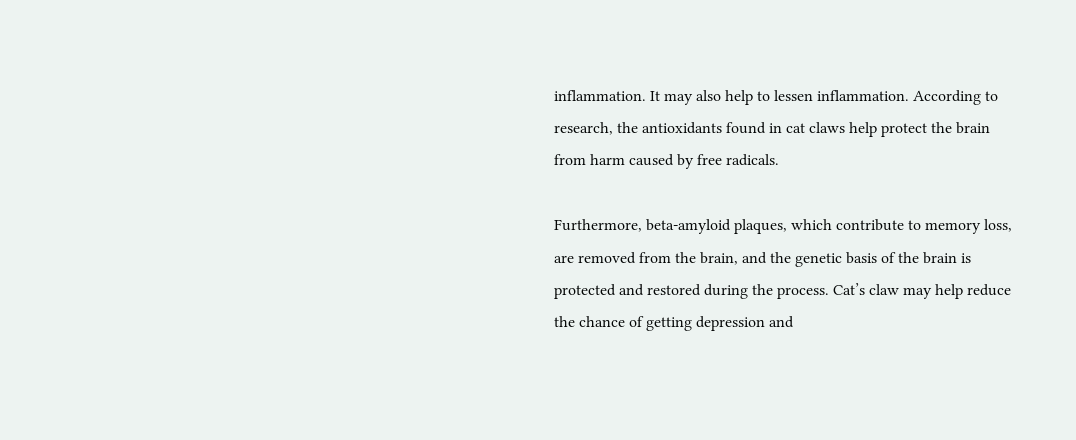inflammation. It may also help to lessen inflammation. According to research, the antioxidants found in cat claws help protect the brain from harm caused by free radicals.

Furthermore, beta-amyloid plaques, which contribute to memory loss, are removed from the brain, and the genetic basis of the brain is protected and restored during the process. Cat’s claw may help reduce the chance of getting depression and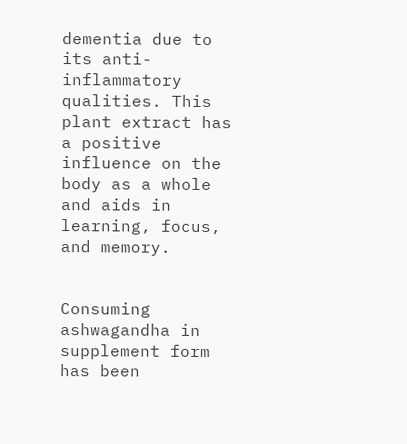dementia due to its anti-inflammatory qualities. This plant extract has a positive influence on the body as a whole and aids in learning, focus, and memory.


Consuming ashwagandha in supplement form has been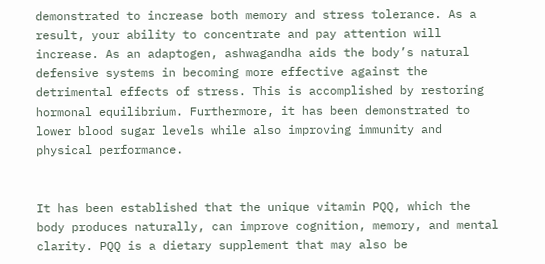demonstrated to increase both memory and stress tolerance. As a result, your ability to concentrate and pay attention will increase. As an adaptogen, ashwagandha aids the body’s natural defensive systems in becoming more effective against the detrimental effects of stress. This is accomplished by restoring hormonal equilibrium. Furthermore, it has been demonstrated to lower blood sugar levels while also improving immunity and physical performance.


It has been established that the unique vitamin PQQ, which the body produces naturally, can improve cognition, memory, and mental clarity. PQQ is a dietary supplement that may also be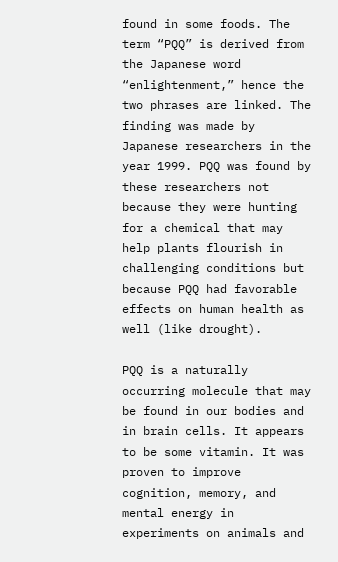found in some foods. The term “PQQ” is derived from the Japanese word “enlightenment,” hence the two phrases are linked. The finding was made by Japanese researchers in the year 1999. PQQ was found by these researchers not because they were hunting for a chemical that may help plants flourish in challenging conditions but because PQQ had favorable effects on human health as well (like drought).

PQQ is a naturally occurring molecule that may be found in our bodies and in brain cells. It appears to be some vitamin. It was proven to improve cognition, memory, and mental energy in experiments on animals and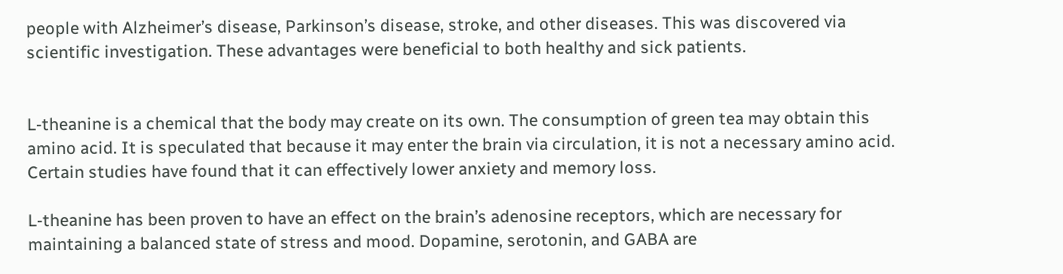people with Alzheimer’s disease, Parkinson’s disease, stroke, and other diseases. This was discovered via scientific investigation. These advantages were beneficial to both healthy and sick patients.


L-theanine is a chemical that the body may create on its own. The consumption of green tea may obtain this amino acid. It is speculated that because it may enter the brain via circulation, it is not a necessary amino acid. Certain studies have found that it can effectively lower anxiety and memory loss.

L-theanine has been proven to have an effect on the brain’s adenosine receptors, which are necessary for maintaining a balanced state of stress and mood. Dopamine, serotonin, and GABA are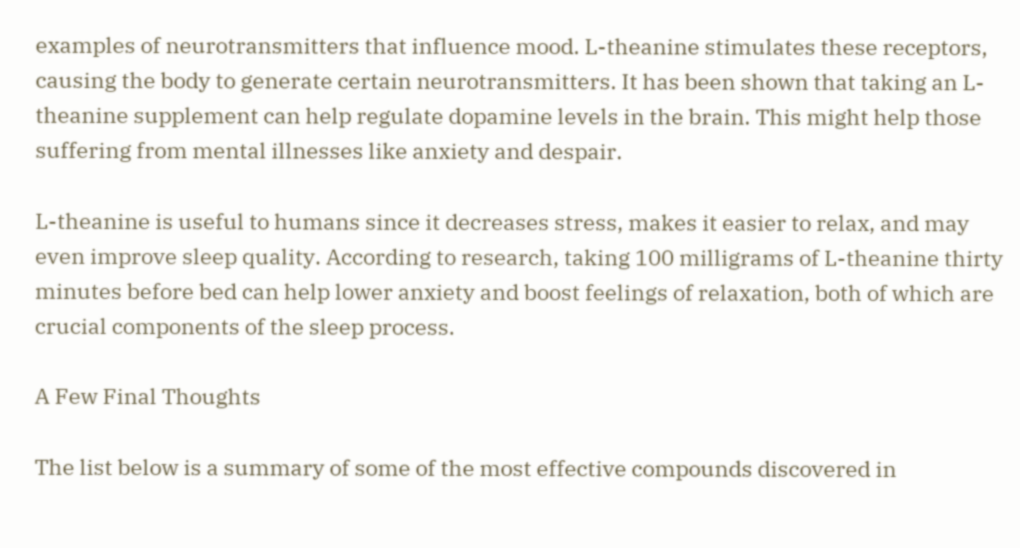examples of neurotransmitters that influence mood. L-theanine stimulates these receptors, causing the body to generate certain neurotransmitters. It has been shown that taking an L-theanine supplement can help regulate dopamine levels in the brain. This might help those suffering from mental illnesses like anxiety and despair.

L-theanine is useful to humans since it decreases stress, makes it easier to relax, and may even improve sleep quality. According to research, taking 100 milligrams of L-theanine thirty minutes before bed can help lower anxiety and boost feelings of relaxation, both of which are crucial components of the sleep process.

A Few Final Thoughts

The list below is a summary of some of the most effective compounds discovered in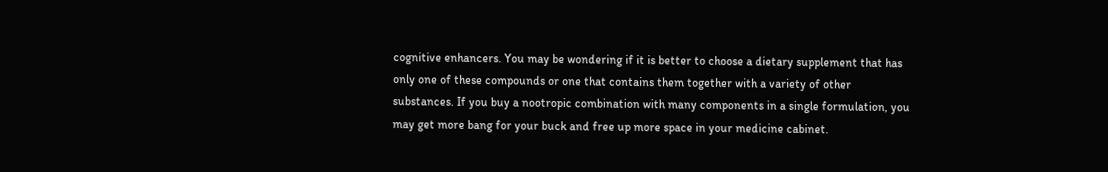cognitive enhancers. You may be wondering if it is better to choose a dietary supplement that has only one of these compounds or one that contains them together with a variety of other substances. If you buy a nootropic combination with many components in a single formulation, you may get more bang for your buck and free up more space in your medicine cabinet.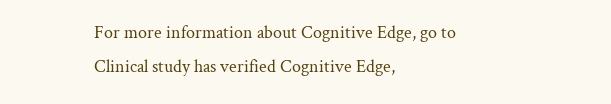For more information about Cognitive Edge, go to Clinical study has verified Cognitive Edge,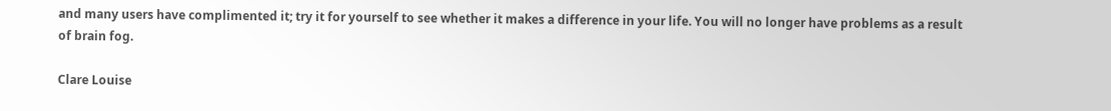and many users have complimented it; try it for yourself to see whether it makes a difference in your life. You will no longer have problems as a result of brain fog.

Clare Louise